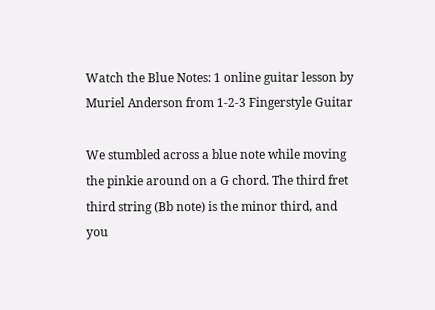Watch the Blue Notes: 1 online guitar lesson by Muriel Anderson from 1-2-3 Fingerstyle Guitar

We stumbled across a blue note while moving the pinkie around on a G chord. The third fret third string (Bb note) is the minor third, and you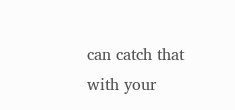can catch that with your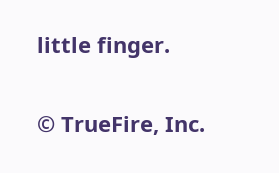little finger.

© TrueFire, Inc.